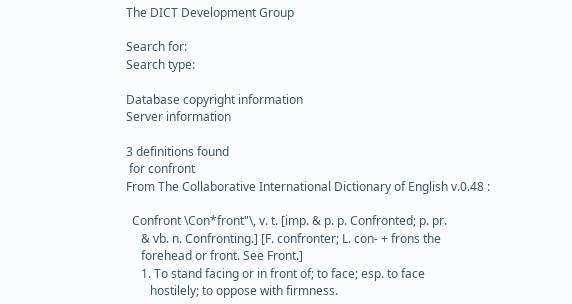The DICT Development Group

Search for:
Search type:

Database copyright information
Server information

3 definitions found
 for confront
From The Collaborative International Dictionary of English v.0.48 :

  Confront \Con*front"\, v. t. [imp. & p. p. Confronted; p. pr.
     & vb. n. Confronting.] [F. confronter; L. con- + frons the
     forehead or front. See Front.]
     1. To stand facing or in front of; to face; esp. to face
        hostilely; to oppose with firmness.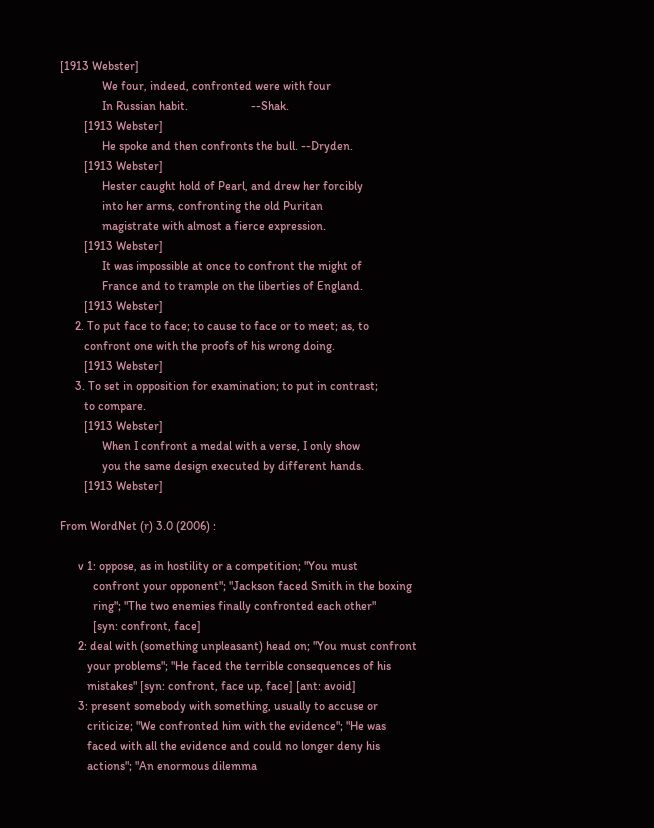[1913 Webster]
              We four, indeed, confronted were with four
              In Russian habit.                     --Shak.
        [1913 Webster]
              He spoke and then confronts the bull. --Dryden.
        [1913 Webster]
              Hester caught hold of Pearl, and drew her forcibly
              into her arms, confronting the old Puritan
              magistrate with almost a fierce expression.
        [1913 Webster]
              It was impossible at once to confront the might of
              France and to trample on the liberties of England.
        [1913 Webster]
     2. To put face to face; to cause to face or to meet; as, to
        confront one with the proofs of his wrong doing.
        [1913 Webster]
     3. To set in opposition for examination; to put in contrast;
        to compare.
        [1913 Webster]
              When I confront a medal with a verse, I only show
              you the same design executed by different hands.
        [1913 Webster]

From WordNet (r) 3.0 (2006) :

      v 1: oppose, as in hostility or a competition; "You must
           confront your opponent"; "Jackson faced Smith in the boxing
           ring"; "The two enemies finally confronted each other"
           [syn: confront, face]
      2: deal with (something unpleasant) head on; "You must confront
         your problems"; "He faced the terrible consequences of his
         mistakes" [syn: confront, face up, face] [ant: avoid]
      3: present somebody with something, usually to accuse or
         criticize; "We confronted him with the evidence"; "He was
         faced with all the evidence and could no longer deny his
         actions"; "An enormous dilemma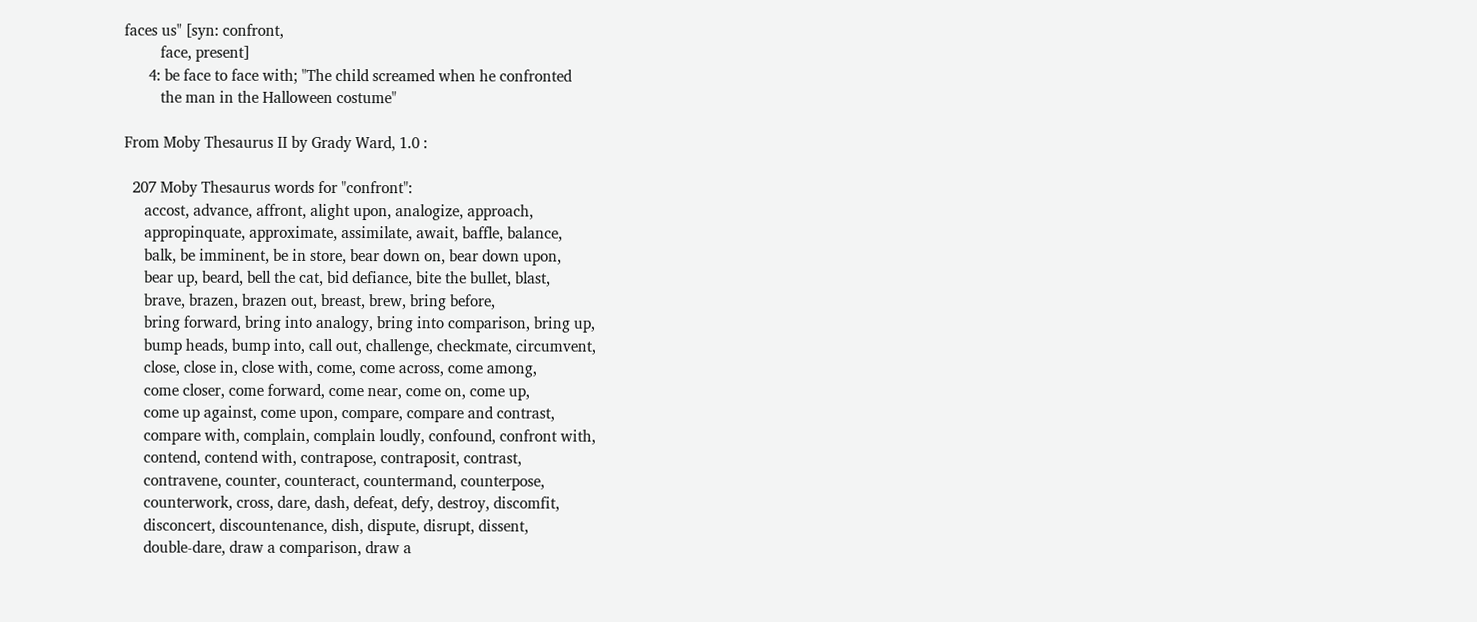faces us" [syn: confront,
         face, present]
      4: be face to face with; "The child screamed when he confronted
         the man in the Halloween costume"

From Moby Thesaurus II by Grady Ward, 1.0 :

  207 Moby Thesaurus words for "confront":
     accost, advance, affront, alight upon, analogize, approach,
     appropinquate, approximate, assimilate, await, baffle, balance,
     balk, be imminent, be in store, bear down on, bear down upon,
     bear up, beard, bell the cat, bid defiance, bite the bullet, blast,
     brave, brazen, brazen out, breast, brew, bring before,
     bring forward, bring into analogy, bring into comparison, bring up,
     bump heads, bump into, call out, challenge, checkmate, circumvent,
     close, close in, close with, come, come across, come among,
     come closer, come forward, come near, come on, come up,
     come up against, come upon, compare, compare and contrast,
     compare with, complain, complain loudly, confound, confront with,
     contend, contend with, contrapose, contraposit, contrast,
     contravene, counter, counteract, countermand, counterpose,
     counterwork, cross, dare, dash, defeat, defy, destroy, discomfit,
     disconcert, discountenance, dish, dispute, disrupt, dissent,
     double-dare, draw a comparison, draw a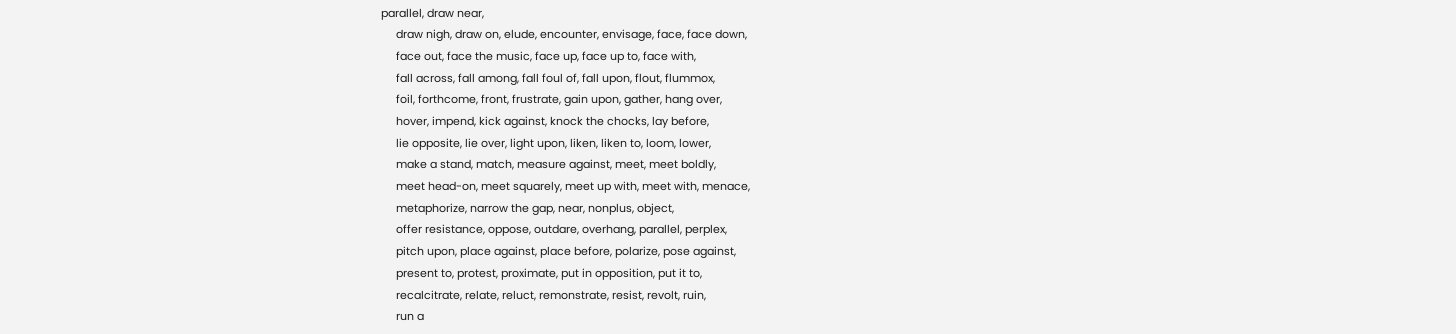parallel, draw near,
     draw nigh, draw on, elude, encounter, envisage, face, face down,
     face out, face the music, face up, face up to, face with,
     fall across, fall among, fall foul of, fall upon, flout, flummox,
     foil, forthcome, front, frustrate, gain upon, gather, hang over,
     hover, impend, kick against, knock the chocks, lay before,
     lie opposite, lie over, light upon, liken, liken to, loom, lower,
     make a stand, match, measure against, meet, meet boldly,
     meet head-on, meet squarely, meet up with, meet with, menace,
     metaphorize, narrow the gap, near, nonplus, object,
     offer resistance, oppose, outdare, overhang, parallel, perplex,
     pitch upon, place against, place before, polarize, pose against,
     present to, protest, proximate, put in opposition, put it to,
     recalcitrate, relate, reluct, remonstrate, resist, revolt, ruin,
     run a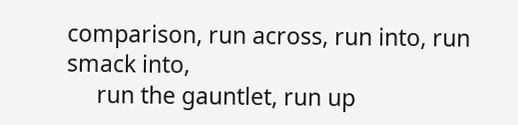comparison, run across, run into, run smack into,
     run the gauntlet, run up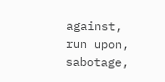against, run upon, sabotage,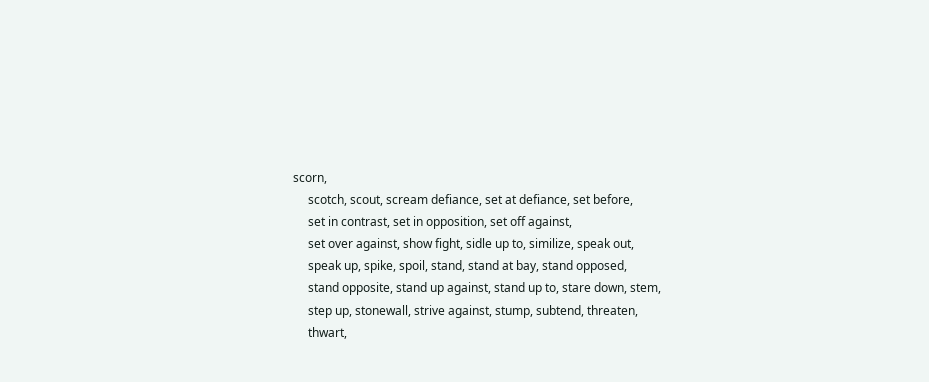scorn,
     scotch, scout, scream defiance, set at defiance, set before,
     set in contrast, set in opposition, set off against,
     set over against, show fight, sidle up to, similize, speak out,
     speak up, spike, spoil, stand, stand at bay, stand opposed,
     stand opposite, stand up against, stand up to, stare down, stem,
     step up, stonewall, strive against, stump, subtend, threaten,
     thwart,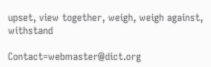upset, view together, weigh, weigh against, withstand

Contact=webmaster@dict.org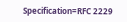Specification=RFC 2229